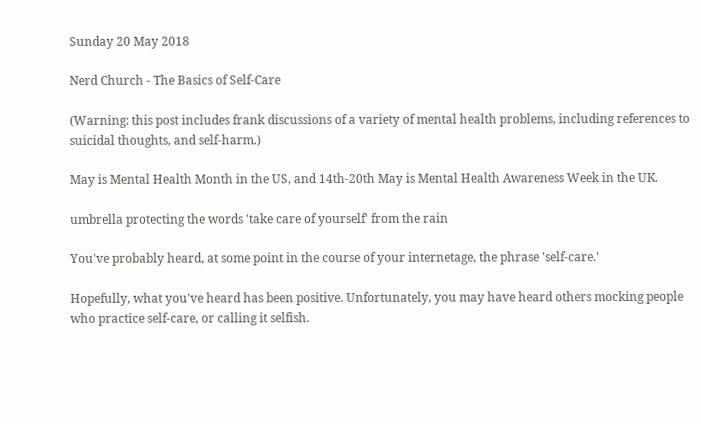Sunday 20 May 2018

Nerd Church - The Basics of Self-Care

(Warning: this post includes frank discussions of a variety of mental health problems, including references to suicidal thoughts, and self-harm.)

May is Mental Health Month in the US, and 14th-20th May is Mental Health Awareness Week in the UK.

umbrella protecting the words 'take care of yourself' from the rain

You've probably heard, at some point in the course of your internetage, the phrase 'self-care.'

Hopefully, what you've heard has been positive. Unfortunately, you may have heard others mocking people who practice self-care, or calling it selfish.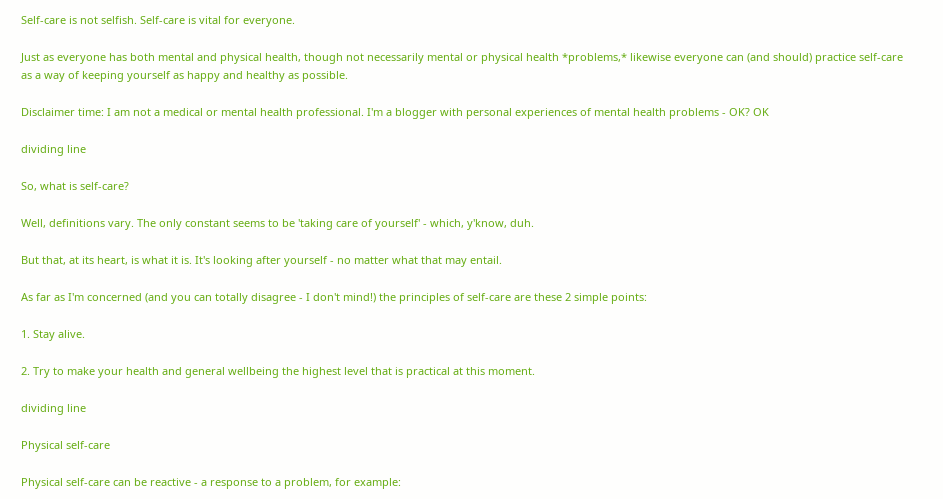Self-care is not selfish. Self-care is vital for everyone.

Just as everyone has both mental and physical health, though not necessarily mental or physical health *problems,* likewise everyone can (and should) practice self-care as a way of keeping yourself as happy and healthy as possible.

Disclaimer time: I am not a medical or mental health professional. I'm a blogger with personal experiences of mental health problems - OK? OK

dividing line

So, what is self-care?

Well, definitions vary. The only constant seems to be 'taking care of yourself' - which, y'know, duh.

But that, at its heart, is what it is. It's looking after yourself - no matter what that may entail.

As far as I'm concerned (and you can totally disagree - I don't mind!) the principles of self-care are these 2 simple points:

1. Stay alive.

2. Try to make your health and general wellbeing the highest level that is practical at this moment.

dividing line

Physical self-care

Physical self-care can be reactive - a response to a problem, for example: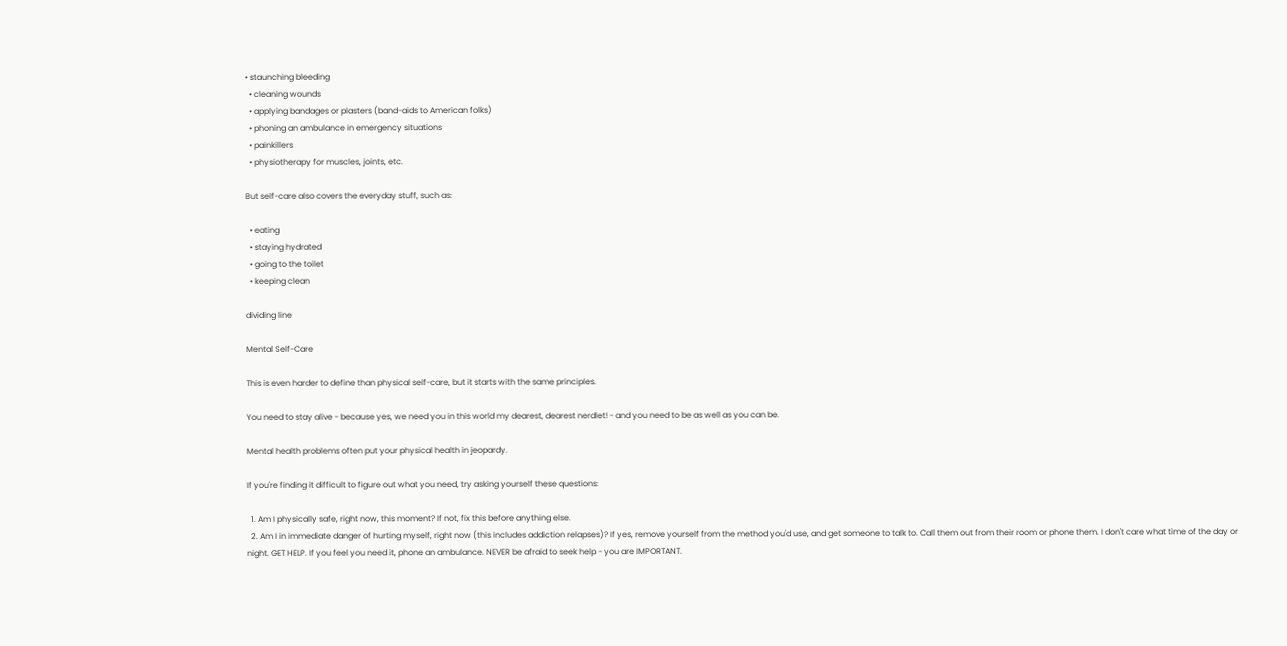• staunching bleeding
  • cleaning wounds
  • applying bandages or plasters (band-aids to American folks)
  • phoning an ambulance in emergency situations
  • painkillers
  • physiotherapy for muscles, joints, etc.

But self-care also covers the everyday stuff, such as:

  • eating
  • staying hydrated
  • going to the toilet
  • keeping clean

dividing line

Mental Self-Care

This is even harder to define than physical self-care, but it starts with the same principles.

You need to stay alive - because yes, we need you in this world my dearest, dearest nerdlet! - and you need to be as well as you can be.

Mental health problems often put your physical health in jeopardy.

If you're finding it difficult to figure out what you need, try asking yourself these questions:

  1. Am I physically safe, right now, this moment? If not, fix this before anything else.
  2. Am I in immediate danger of hurting myself, right now (this includes addiction relapses)? If yes, remove yourself from the method you'd use, and get someone to talk to. Call them out from their room or phone them. I don't care what time of the day or night. GET HELP. If you feel you need it, phone an ambulance. NEVER be afraid to seek help - you are IMPORTANT.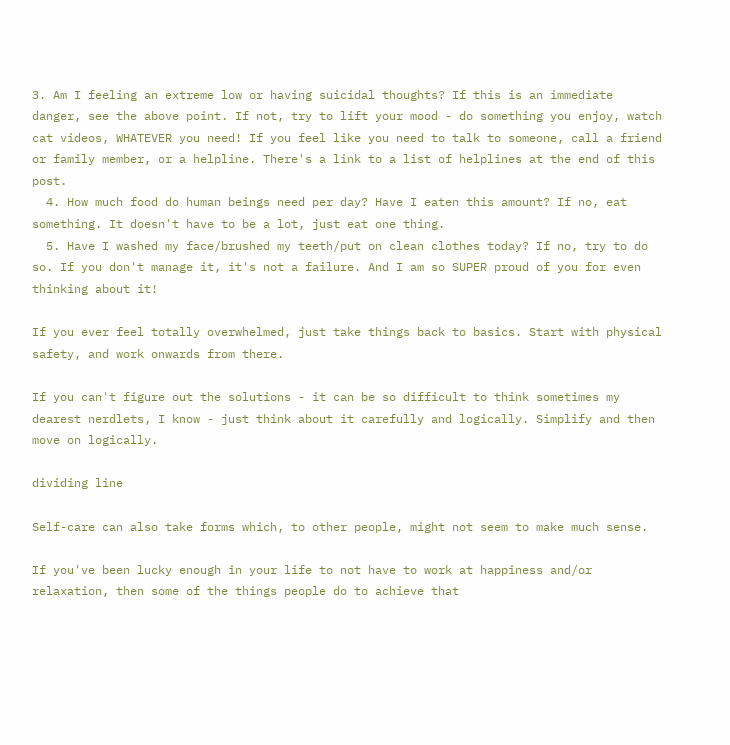3. Am I feeling an extreme low or having suicidal thoughts? If this is an immediate danger, see the above point. If not, try to lift your mood - do something you enjoy, watch cat videos, WHATEVER you need! If you feel like you need to talk to someone, call a friend or family member, or a helpline. There's a link to a list of helplines at the end of this post.
  4. How much food do human beings need per day? Have I eaten this amount? If no, eat something. It doesn't have to be a lot, just eat one thing.
  5. Have I washed my face/brushed my teeth/put on clean clothes today? If no, try to do so. If you don't manage it, it's not a failure. And I am so SUPER proud of you for even thinking about it!

If you ever feel totally overwhelmed, just take things back to basics. Start with physical safety, and work onwards from there.

If you can't figure out the solutions - it can be so difficult to think sometimes my dearest nerdlets, I know - just think about it carefully and logically. Simplify and then move on logically.

dividing line

Self-care can also take forms which, to other people, might not seem to make much sense.

If you've been lucky enough in your life to not have to work at happiness and/or relaxation, then some of the things people do to achieve that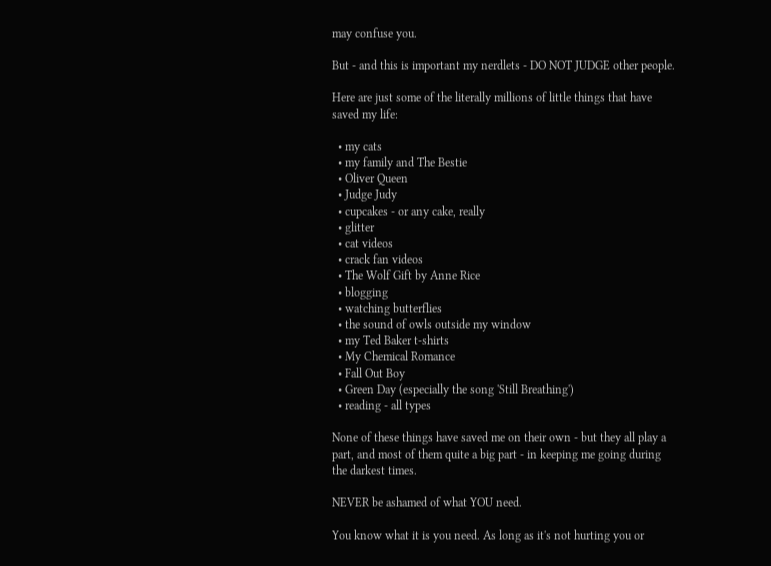may confuse you.

But - and this is important my nerdlets - DO NOT JUDGE other people.

Here are just some of the literally millions of little things that have saved my life:

  • my cats
  • my family and The Bestie
  • Oliver Queen
  • Judge Judy
  • cupcakes - or any cake, really
  • glitter
  • cat videos
  • crack fan videos
  • The Wolf Gift by Anne Rice
  • blogging
  • watching butterflies
  • the sound of owls outside my window
  • my Ted Baker t-shirts
  • My Chemical Romance
  • Fall Out Boy
  • Green Day (especially the song 'Still Breathing')
  • reading - all types

None of these things have saved me on their own - but they all play a part, and most of them quite a big part - in keeping me going during the darkest times.

NEVER be ashamed of what YOU need.

You know what it is you need. As long as it's not hurting you or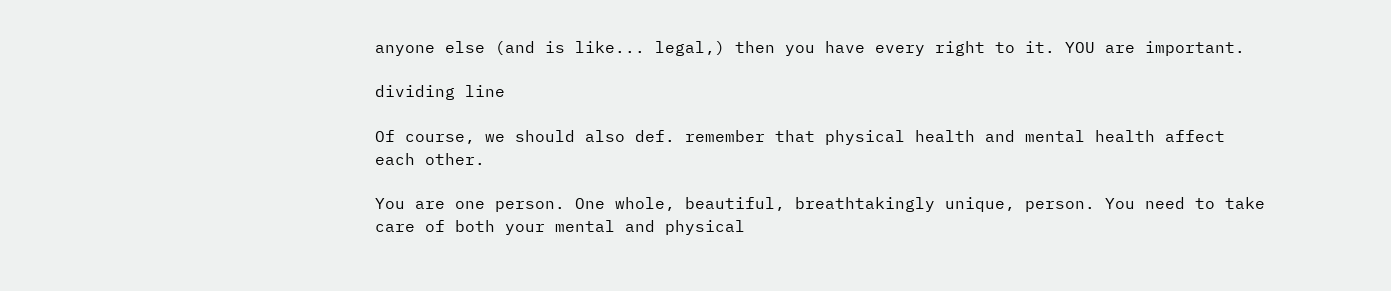anyone else (and is like... legal,) then you have every right to it. YOU are important.

dividing line

Of course, we should also def. remember that physical health and mental health affect each other.

You are one person. One whole, beautiful, breathtakingly unique, person. You need to take care of both your mental and physical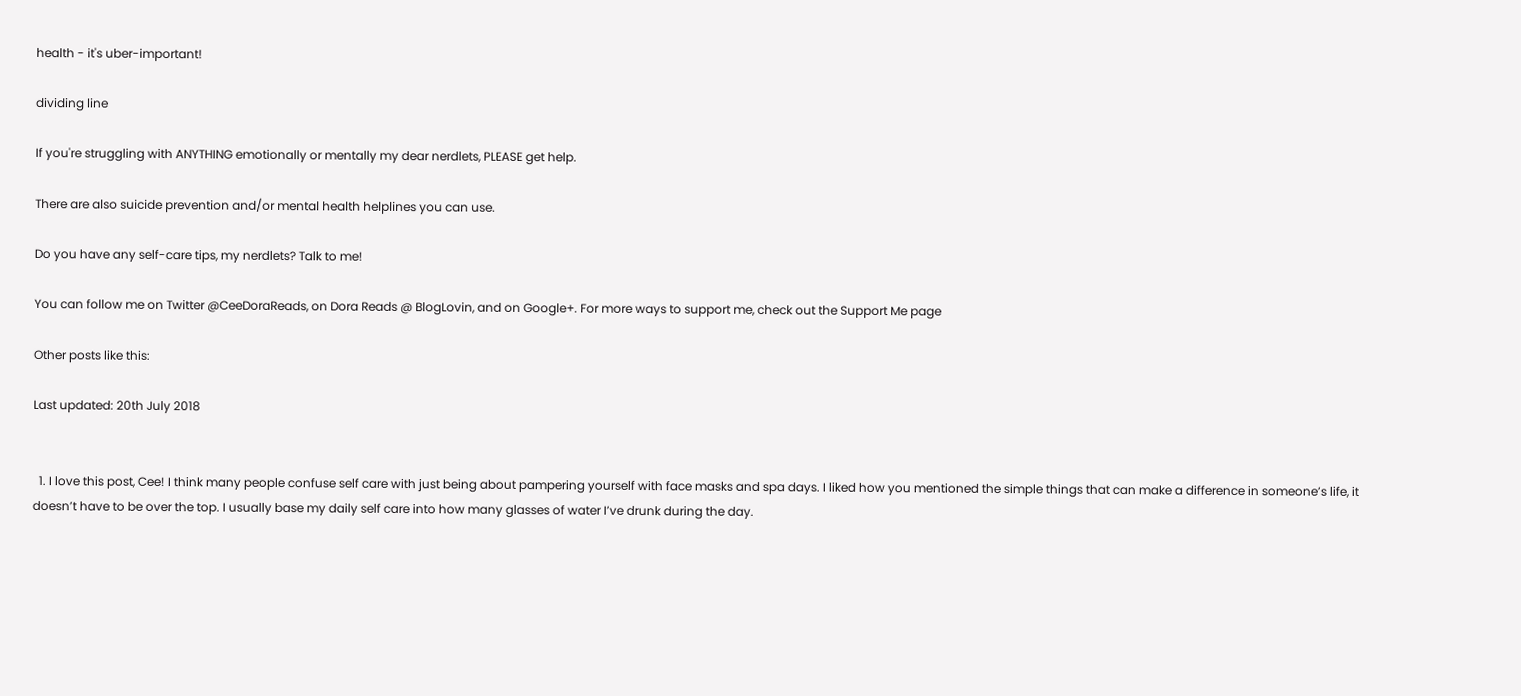health - it's uber-important!

dividing line

If you're struggling with ANYTHING emotionally or mentally my dear nerdlets, PLEASE get help.

There are also suicide prevention and/or mental health helplines you can use.

Do you have any self-care tips, my nerdlets? Talk to me!

You can follow me on Twitter @CeeDoraReads, on Dora Reads @ BlogLovin, and on Google+. For more ways to support me, check out the Support Me page

Other posts like this:

Last updated: 20th July 2018


  1. I love this post, Cee! I think many people confuse self care with just being about pampering yourself with face masks and spa days. I liked how you mentioned the simple things that can make a difference in someone’s life, it doesn’t have to be over the top. I usually base my daily self care into how many glasses of water I’ve drunk during the day.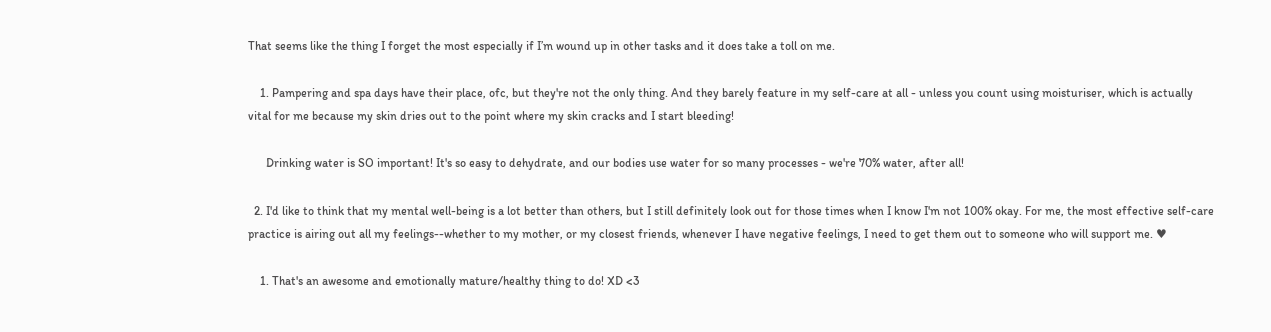That seems like the thing I forget the most especially if I’m wound up in other tasks and it does take a toll on me.

    1. Pampering and spa days have their place, ofc, but they're not the only thing. And they barely feature in my self-care at all - unless you count using moisturiser, which is actually vital for me because my skin dries out to the point where my skin cracks and I start bleeding!

      Drinking water is SO important! It's so easy to dehydrate, and our bodies use water for so many processes - we're 70% water, after all!

  2. I'd like to think that my mental well-being is a lot better than others, but I still definitely look out for those times when I know I'm not 100% okay. For me, the most effective self-care practice is airing out all my feelings--whether to my mother, or my closest friends, whenever I have negative feelings, I need to get them out to someone who will support me. ♥

    1. That's an awesome and emotionally mature/healthy thing to do! XD <3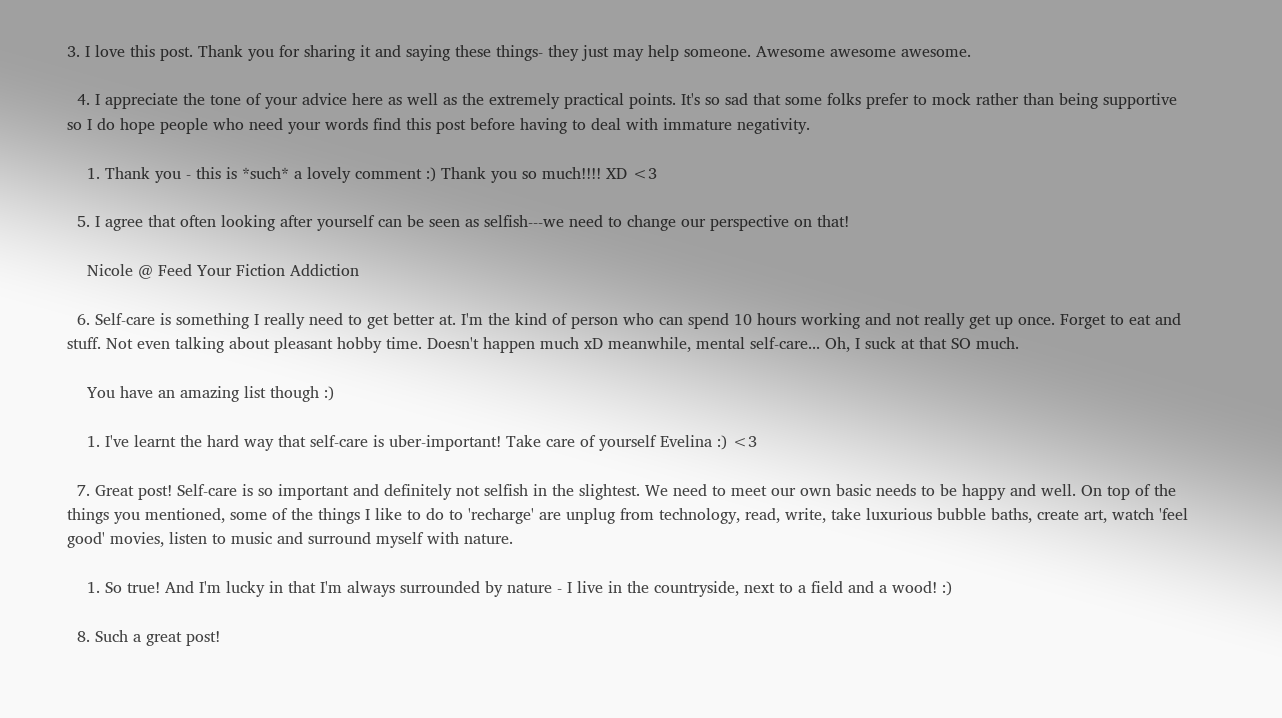3. I love this post. Thank you for sharing it and saying these things- they just may help someone. Awesome awesome awesome.

  4. I appreciate the tone of your advice here as well as the extremely practical points. It's so sad that some folks prefer to mock rather than being supportive so I do hope people who need your words find this post before having to deal with immature negativity.

    1. Thank you - this is *such* a lovely comment :) Thank you so much!!!! XD <3

  5. I agree that often looking after yourself can be seen as selfish---we need to change our perspective on that!

    Nicole @ Feed Your Fiction Addiction

  6. Self-care is something I really need to get better at. I'm the kind of person who can spend 10 hours working and not really get up once. Forget to eat and stuff. Not even talking about pleasant hobby time. Doesn't happen much xD meanwhile, mental self-care... Oh, I suck at that SO much.

    You have an amazing list though :)

    1. I've learnt the hard way that self-care is uber-important! Take care of yourself Evelina :) <3

  7. Great post! Self-care is so important and definitely not selfish in the slightest. We need to meet our own basic needs to be happy and well. On top of the things you mentioned, some of the things I like to do to 'recharge' are unplug from technology, read, write, take luxurious bubble baths, create art, watch 'feel good' movies, listen to music and surround myself with nature.

    1. So true! And I'm lucky in that I'm always surrounded by nature - I live in the countryside, next to a field and a wood! :)

  8. Such a great post!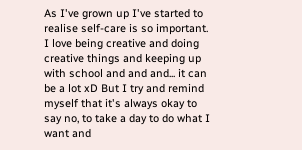As I've grown up I've started to realise self-care is so important. I love being creative and doing creative things and keeping up with school and and and... it can be a lot xD But I try and remind myself that it's always okay to say no, to take a day to do what I want and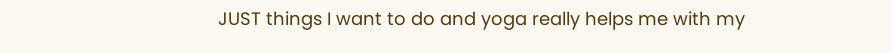JUST things I want to do and yoga really helps me with my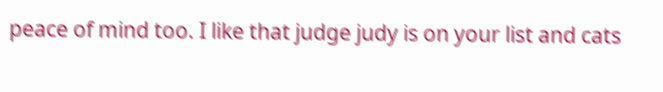peace of mind too. I like that judge judy is on your list and cats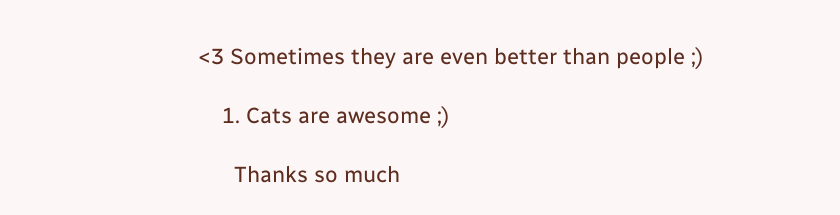<3 Sometimes they are even better than people ;)

    1. Cats are awesome ;)

      Thanks so much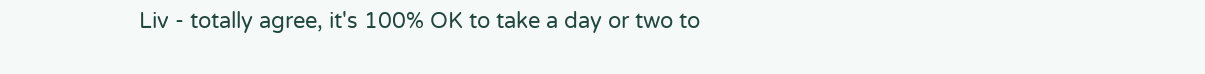Liv - totally agree, it's 100% OK to take a day or two to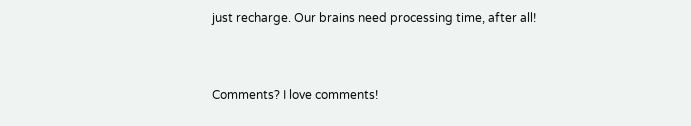just recharge. Our brains need processing time, after all!


Comments? I love comments!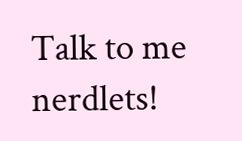Talk to me nerdlets!